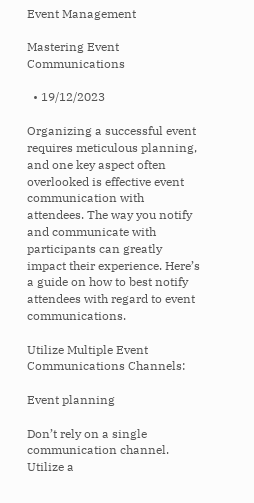Event Management

Mastering Event Communications

  • 19/12/2023

Organizing a successful event requires meticulous planning, and one key aspect often overlooked is effective event communication with attendees. The way you notify and communicate with participants can greatly impact their experience. Here’s a guide on how to best notify attendees with regard to event communications.

Utilize Multiple Event Communications Channels:

Event planning

Don’t rely on a single communication channel. Utilize a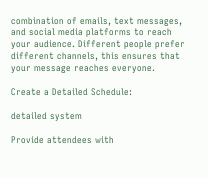combination of emails, text messages, and social media platforms to reach your audience. Different people prefer different channels, this ensures that your message reaches everyone.

Create a Detailed Schedule:

detailed system

Provide attendees with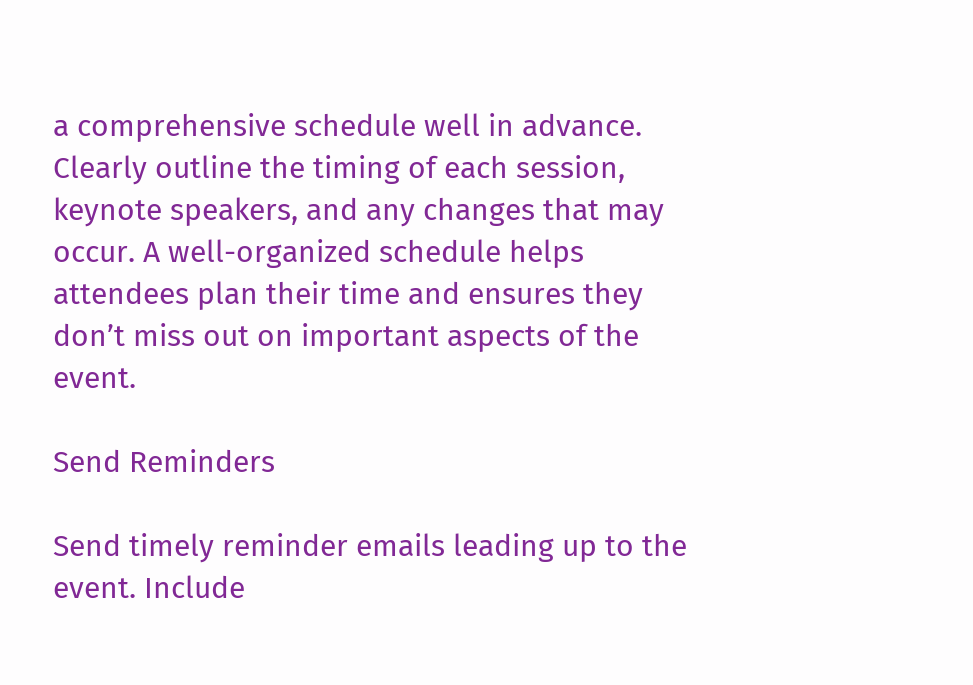a comprehensive schedule well in advance. Clearly outline the timing of each session, keynote speakers, and any changes that may occur. A well-organized schedule helps attendees plan their time and ensures they don’t miss out on important aspects of the event.

Send Reminders

Send timely reminder emails leading up to the event. Include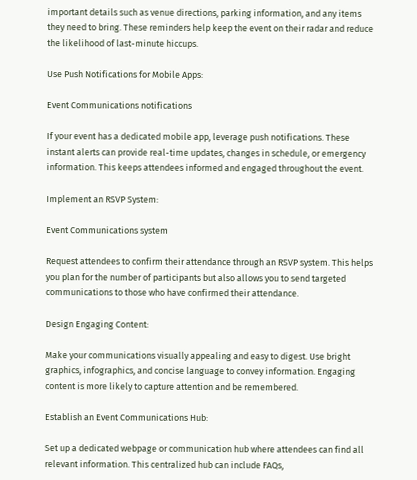important details such as venue directions, parking information, and any items they need to bring. These reminders help keep the event on their radar and reduce the likelihood of last-minute hiccups.

Use Push Notifications for Mobile Apps:

Event Communications notifications

If your event has a dedicated mobile app, leverage push notifications. These instant alerts can provide real-time updates, changes in schedule, or emergency information. This keeps attendees informed and engaged throughout the event.

Implement an RSVP System:

Event Communications system

Request attendees to confirm their attendance through an RSVP system. This helps you plan for the number of participants but also allows you to send targeted communications to those who have confirmed their attendance.

Design Engaging Content:

Make your communications visually appealing and easy to digest. Use bright graphics, infographics, and concise language to convey information. Engaging content is more likely to capture attention and be remembered.

Establish an Event Communications Hub:

Set up a dedicated webpage or communication hub where attendees can find all relevant information. This centralized hub can include FAQs,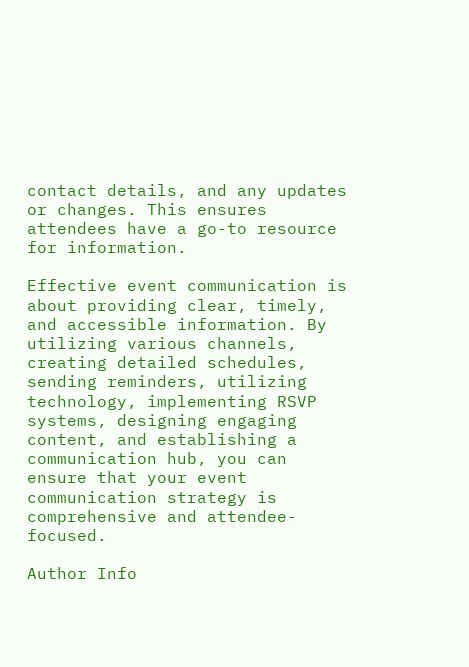contact details, and any updates or changes. This ensures attendees have a go-to resource for information.

Effective event communication is about providing clear, timely, and accessible information. By utilizing various channels, creating detailed schedules, sending reminders, utilizing technology, implementing RSVP systems, designing engaging content, and establishing a communication hub, you can ensure that your event communication strategy is comprehensive and attendee-focused.

Author Info